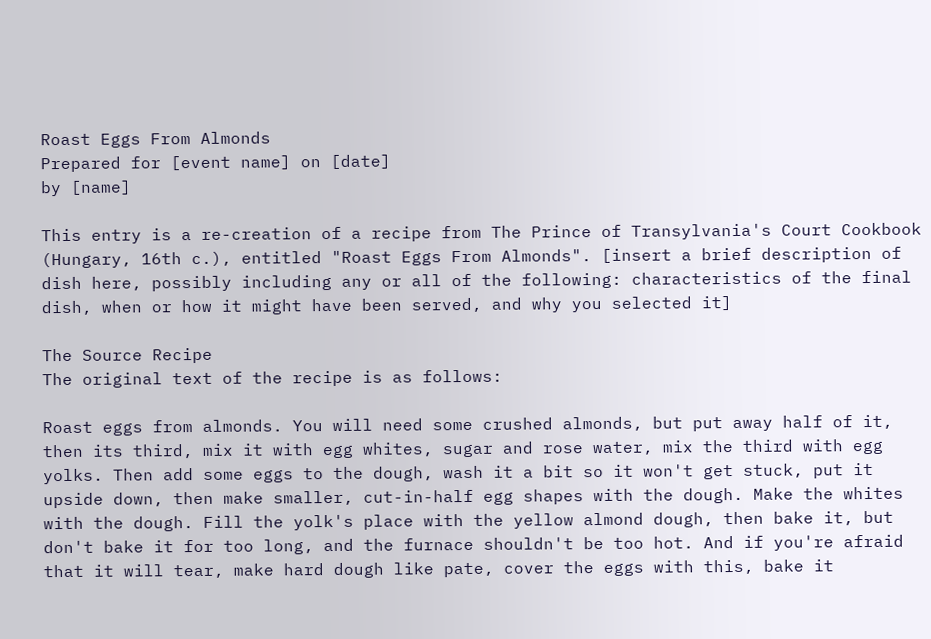Roast Eggs From Almonds
Prepared for [event name] on [date]
by [name]

This entry is a re-creation of a recipe from The Prince of Transylvania's Court Cookbook (Hungary, 16th c.), entitled "Roast Eggs From Almonds". [insert a brief description of dish here, possibly including any or all of the following: characteristics of the final dish, when or how it might have been served, and why you selected it]

The Source Recipe
The original text of the recipe is as follows:

Roast eggs from almonds. You will need some crushed almonds, but put away half of it, then its third, mix it with egg whites, sugar and rose water, mix the third with egg yolks. Then add some eggs to the dough, wash it a bit so it won't get stuck, put it upside down, then make smaller, cut-in-half egg shapes with the dough. Make the whites with the dough. Fill the yolk's place with the yellow almond dough, then bake it, but don't bake it for too long, and the furnace shouldn't be too hot. And if you're afraid that it will tear, make hard dough like pate, cover the eggs with this, bake it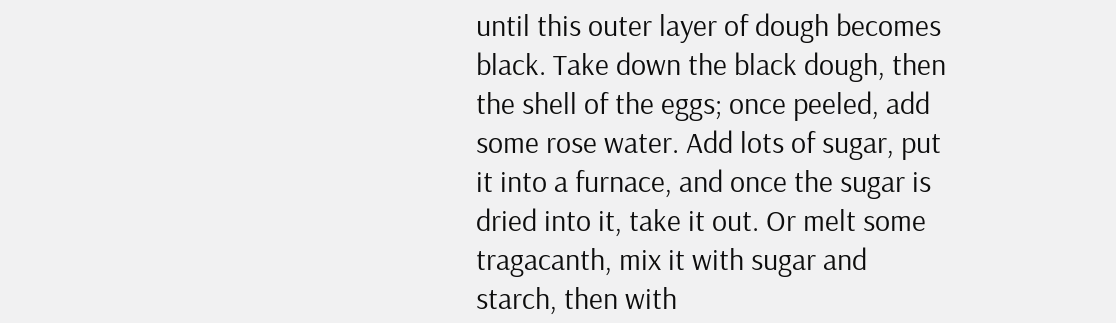until this outer layer of dough becomes black. Take down the black dough, then the shell of the eggs; once peeled, add some rose water. Add lots of sugar, put it into a furnace, and once the sugar is dried into it, take it out. Or melt some tragacanth, mix it with sugar and starch, then with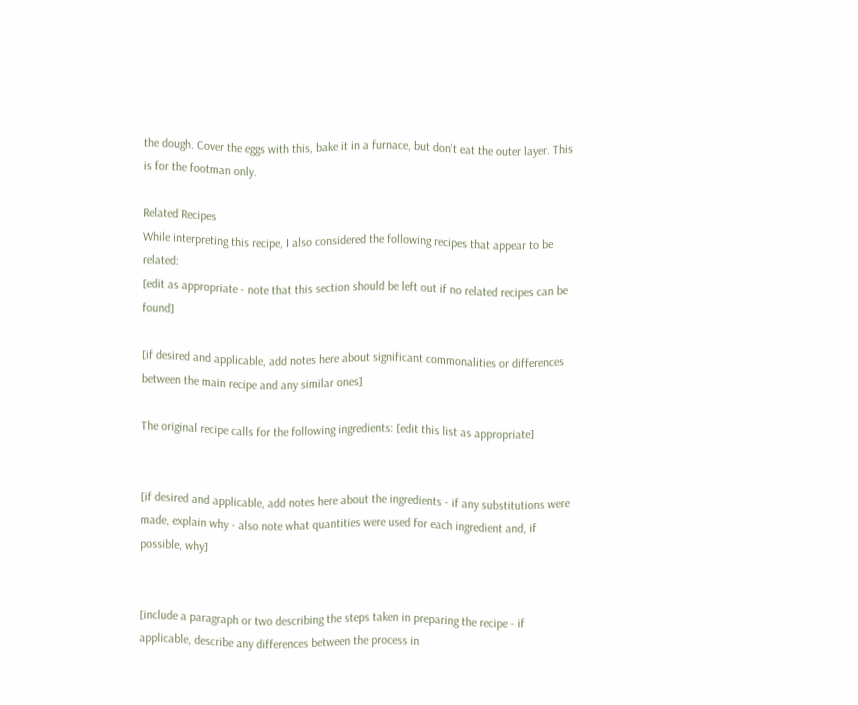the dough. Cover the eggs with this, bake it in a furnace, but don't eat the outer layer. This is for the footman only.

Related Recipes
While interpreting this recipe, I also considered the following recipes that appear to be related:
[edit as appropriate - note that this section should be left out if no related recipes can be found]

[if desired and applicable, add notes here about significant commonalities or differences between the main recipe and any similar ones]

The original recipe calls for the following ingredients: [edit this list as appropriate]


[if desired and applicable, add notes here about the ingredients - if any substitutions were made, explain why - also note what quantities were used for each ingredient and, if possible, why]


[include a paragraph or two describing the steps taken in preparing the recipe - if applicable, describe any differences between the process in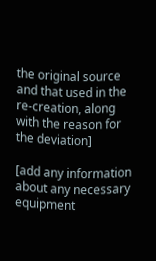the original source and that used in the re-creation, along with the reason for the deviation]

[add any information about any necessary equipment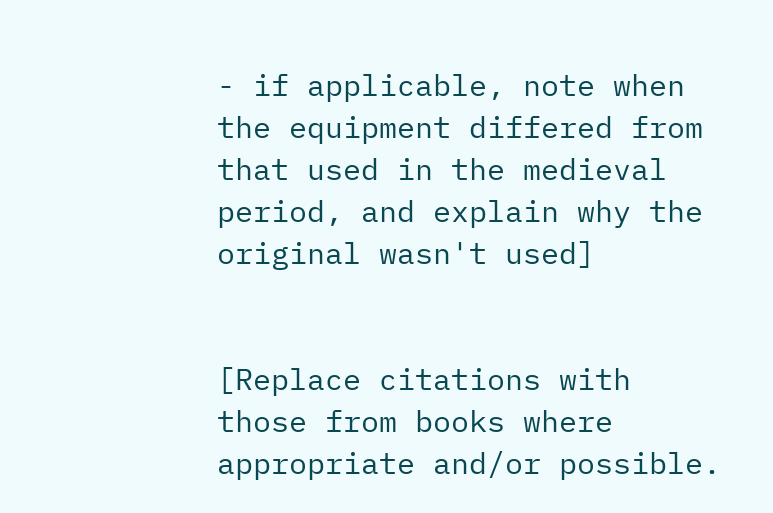- if applicable, note when the equipment differed from that used in the medieval period, and explain why the original wasn't used]


[Replace citations with those from books where appropriate and/or possible.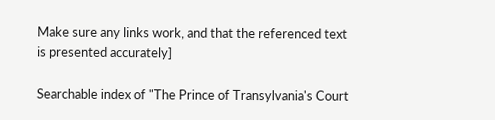Make sure any links work, and that the referenced text is presented accurately]

Searchable index of "The Prince of Transylvania's Court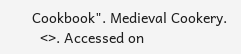Cookbook". Medieval Cookery.
  <>. Accessed on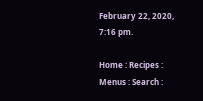February 22, 2020, 7:16 pm.

Home : Recipes : Menus : Search :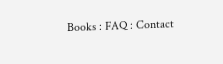Books : FAQ : Contact